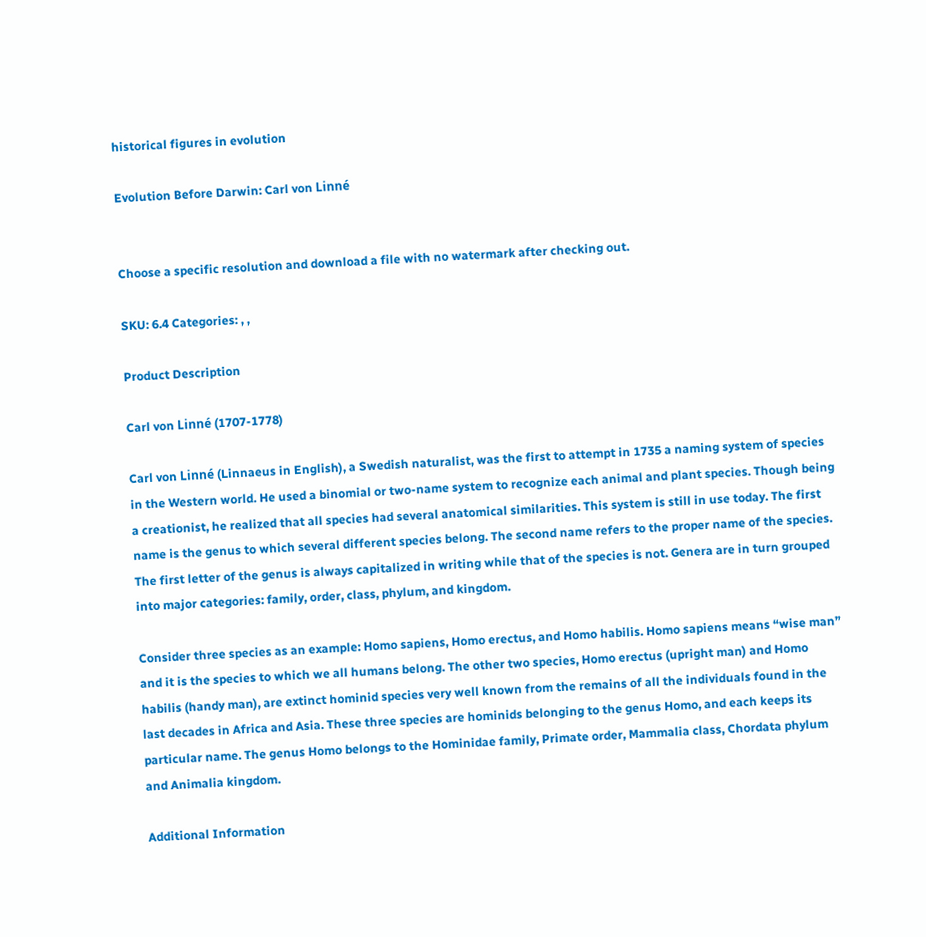historical figures in evolution

Evolution Before Darwin: Carl von Linné


Choose a specific resolution and download a file with no watermark after checking out.

SKU: 6.4 Categories: , ,

Product Description

Carl von Linné (1707-1778)

Carl von Linné (Linnaeus in English), a Swedish naturalist, was the first to attempt in 1735 a naming system of species in the Western world. He used a binomial or two-name system to recognize each animal and plant species. Though being a creationist, he realized that all species had several anatomical similarities. This system is still in use today. The first name is the genus to which several different species belong. The second name refers to the proper name of the species. The first letter of the genus is always capitalized in writing while that of the species is not. Genera are in turn grouped into major categories: family, order, class, phylum, and kingdom.

Consider three species as an example: Homo sapiens, Homo erectus, and Homo habilis. Homo sapiens means “wise man” and it is the species to which we all humans belong. The other two species, Homo erectus (upright man) and Homo habilis (handy man), are extinct hominid species very well known from the remains of all the individuals found in the last decades in Africa and Asia. These three species are hominids belonging to the genus Homo, and each keeps its particular name. The genus Homo belongs to the Hominidae family, Primate order, Mammalia class, Chordata phylum and Animalia kingdom.

Additional Information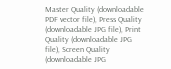Master Quality (downloadable PDF vector file), Press Quality (downloadable JPG file), Print Quality (downloadable JPG file), Screen Quality (downloadable JPG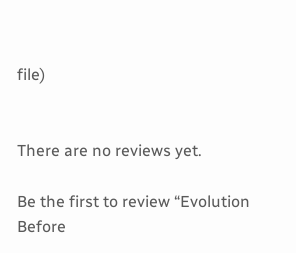file)


There are no reviews yet.

Be the first to review “Evolution Before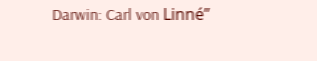Darwin: Carl von Linné”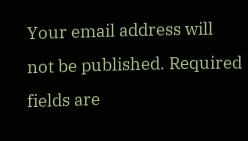Your email address will not be published. Required fields are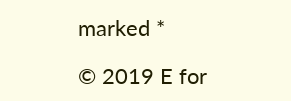marked *

© 2019 E for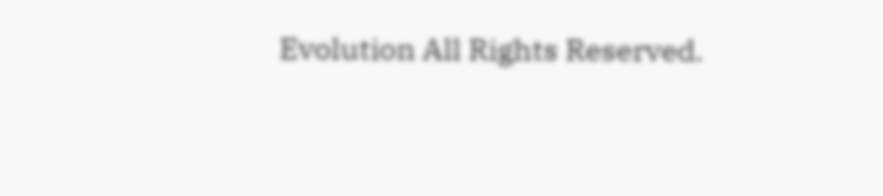Evolution All Rights Reserved.